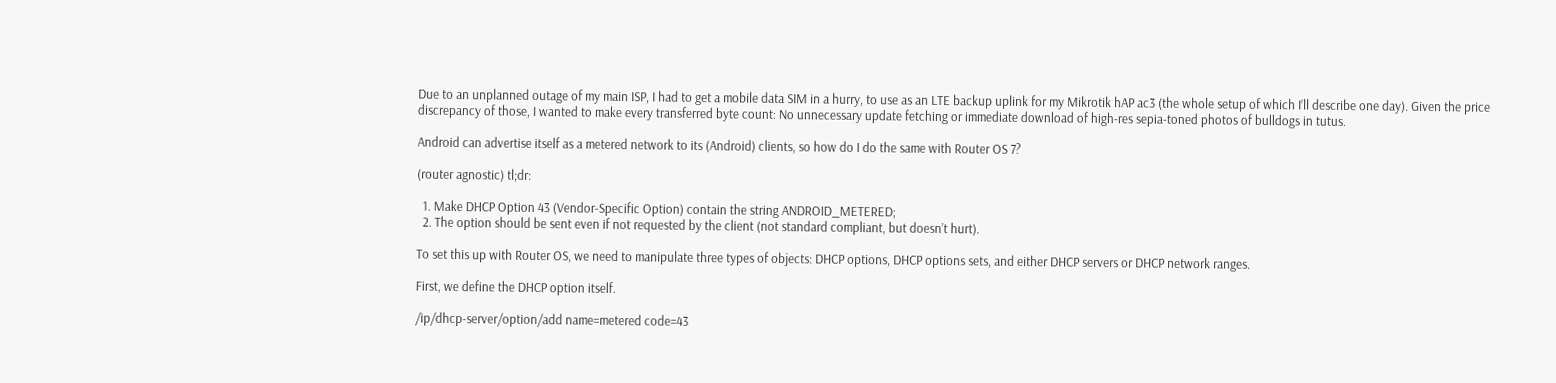Due to an unplanned outage of my main ISP, I had to get a mobile data SIM in a hurry, to use as an LTE backup uplink for my Mikrotik hAP ac3 (the whole setup of which I’ll describe one day). Given the price discrepancy of those, I wanted to make every transferred byte count: No unnecessary update fetching or immediate download of high-res sepia-toned photos of bulldogs in tutus.

Android can advertise itself as a metered network to its (Android) clients, so how do I do the same with Router OS 7?

(router agnostic) tl;dr:

  1. Make DHCP Option 43 (Vendor-Specific Option) contain the string ANDROID_METERED;
  2. The option should be sent even if not requested by the client (not standard compliant, but doesn’t hurt).

To set this up with Router OS, we need to manipulate three types of objects: DHCP options, DHCP options sets, and either DHCP servers or DHCP network ranges.

First, we define the DHCP option itself.

/ip/dhcp-server/option/add name=metered code=43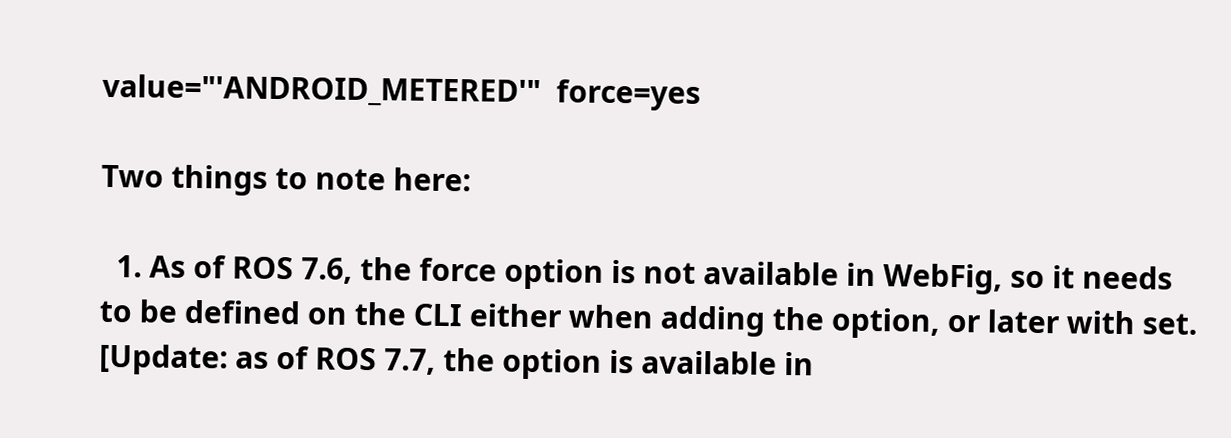value="'ANDROID_METERED'"  force=yes

Two things to note here:

  1. As of ROS 7.6, the force option is not available in WebFig, so it needs to be defined on the CLI either when adding the option, or later with set. [Update: as of ROS 7.7, the option is available in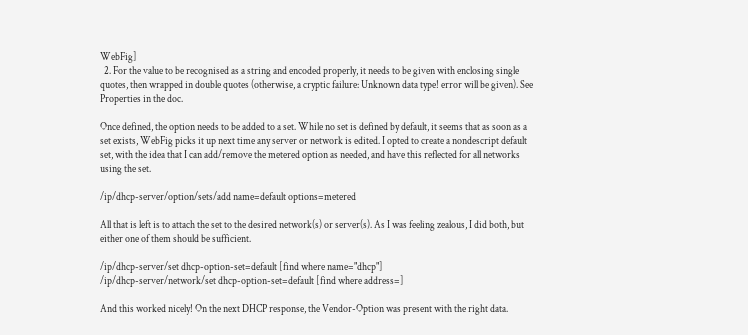WebFig]
  2. For the value to be recognised as a string and encoded properly, it needs to be given with enclosing single quotes, then wrapped in double quotes (otherwise, a cryptic failure: Unknown data type! error will be given). See Properties in the doc.

Once defined, the option needs to be added to a set. While no set is defined by default, it seems that as soon as a set exists, WebFig picks it up next time any server or network is edited. I opted to create a nondescript default set, with the idea that I can add/remove the metered option as needed, and have this reflected for all networks using the set.

/ip/dhcp-server/option/sets/add name=default options=metered

All that is left is to attach the set to the desired network(s) or server(s). As I was feeling zealous, I did both, but either one of them should be sufficient.

/ip/dhcp-server/set dhcp-option-set=default [find where name="dhcp"]
/ip/dhcp-server/network/set dhcp-option-set=default [find where address=]

And this worked nicely! On the next DHCP response, the Vendor-Option was present with the right data.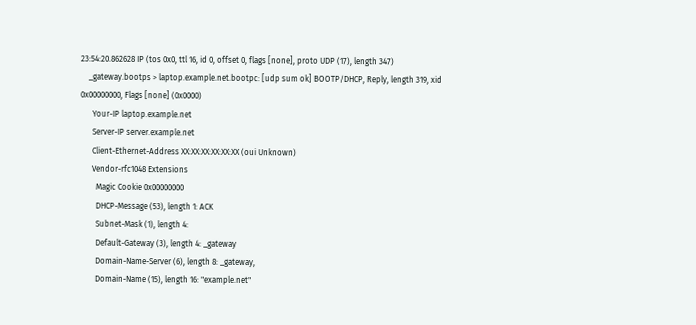23:54:20.862628 IP (tos 0x0, ttl 16, id 0, offset 0, flags [none], proto UDP (17), length 347)
    _gateway.bootps > laptop.example.net.bootpc: [udp sum ok] BOOTP/DHCP, Reply, length 319, xid 0x00000000, Flags [none] (0x0000)
      Your-IP laptop.example.net
      Server-IP server.example.net
      Client-Ethernet-Address XX:XX:XX:XX:XX:XX (oui Unknown)
      Vendor-rfc1048 Extensions
        Magic Cookie 0x00000000
        DHCP-Message (53), length 1: ACK
        Subnet-Mask (1), length 4:
        Default-Gateway (3), length 4: _gateway
        Domain-Name-Server (6), length 8: _gateway,
        Domain-Name (15), length 16: "example.net"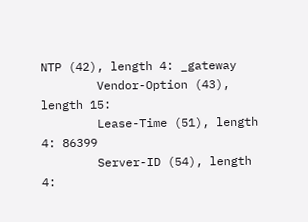NTP (42), length 4: _gateway
        Vendor-Option (43), length 15:
        Lease-Time (51), length 4: 86399
        Server-ID (54), length 4: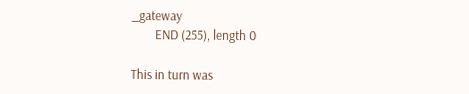_gateway
        END (255), length 0

This in turn was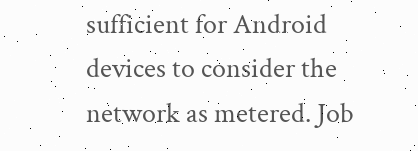sufficient for Android devices to consider the network as metered. Job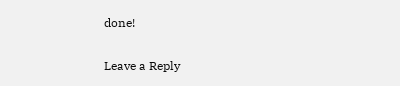done!

Leave a Reply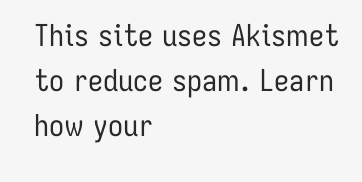This site uses Akismet to reduce spam. Learn how your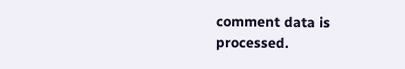comment data is processed.